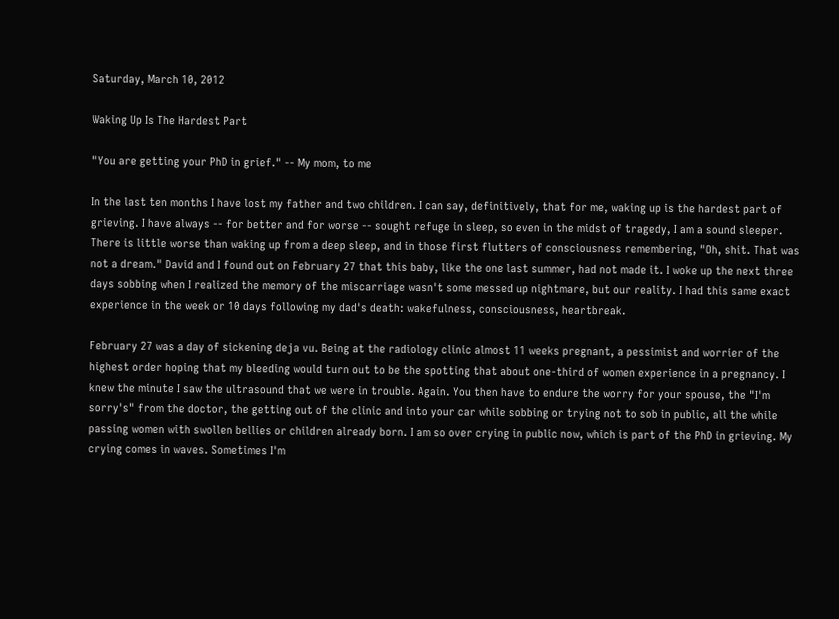Saturday, March 10, 2012

Waking Up Is The Hardest Part

"You are getting your PhD in grief." -- My mom, to me

In the last ten months I have lost my father and two children. I can say, definitively, that for me, waking up is the hardest part of grieving. I have always -- for better and for worse -- sought refuge in sleep, so even in the midst of tragedy, I am a sound sleeper. There is little worse than waking up from a deep sleep, and in those first flutters of consciousness remembering, "Oh, shit. That was not a dream." David and I found out on February 27 that this baby, like the one last summer, had not made it. I woke up the next three days sobbing when I realized the memory of the miscarriage wasn't some messed up nightmare, but our reality. I had this same exact experience in the week or 10 days following my dad's death: wakefulness, consciousness, heartbreak.

February 27 was a day of sickening deja vu. Being at the radiology clinic almost 11 weeks pregnant, a pessimist and worrier of the highest order hoping that my bleeding would turn out to be the spotting that about one-third of women experience in a pregnancy. I knew the minute I saw the ultrasound that we were in trouble. Again. You then have to endure the worry for your spouse, the "I'm sorry's" from the doctor, the getting out of the clinic and into your car while sobbing or trying not to sob in public, all the while passing women with swollen bellies or children already born. I am so over crying in public now, which is part of the PhD in grieving. My crying comes in waves. Sometimes I'm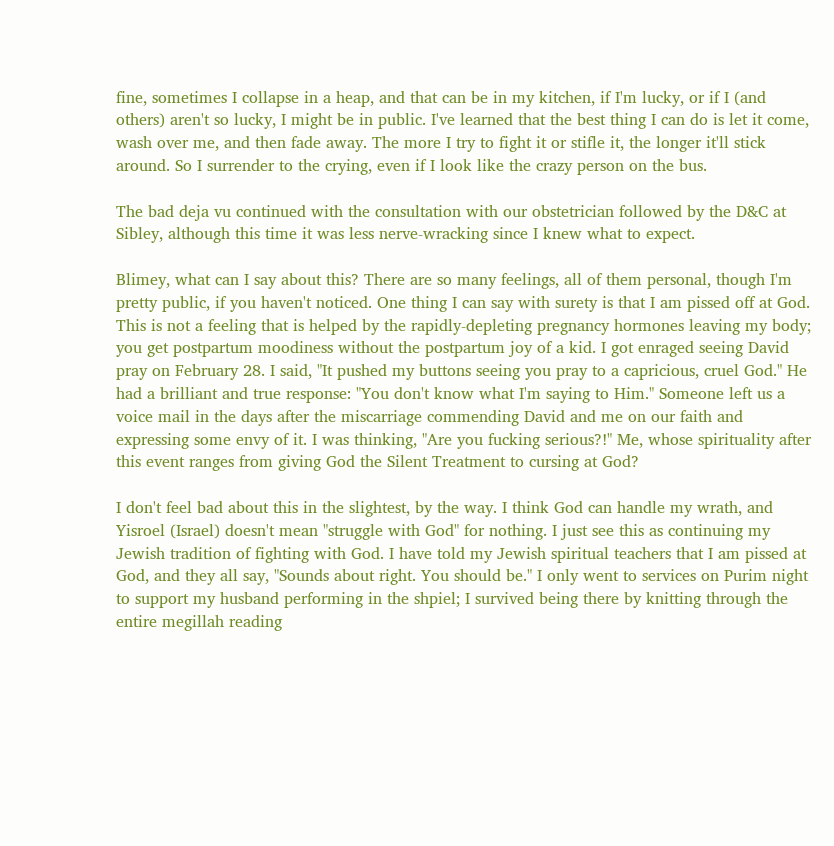fine, sometimes I collapse in a heap, and that can be in my kitchen, if I'm lucky, or if I (and others) aren't so lucky, I might be in public. I've learned that the best thing I can do is let it come, wash over me, and then fade away. The more I try to fight it or stifle it, the longer it'll stick around. So I surrender to the crying, even if I look like the crazy person on the bus.

The bad deja vu continued with the consultation with our obstetrician followed by the D&C at Sibley, although this time it was less nerve-wracking since I knew what to expect.

Blimey, what can I say about this? There are so many feelings, all of them personal, though I'm pretty public, if you haven't noticed. One thing I can say with surety is that I am pissed off at God. This is not a feeling that is helped by the rapidly-depleting pregnancy hormones leaving my body; you get postpartum moodiness without the postpartum joy of a kid. I got enraged seeing David pray on February 28. I said, "It pushed my buttons seeing you pray to a capricious, cruel God." He had a brilliant and true response: "You don't know what I'm saying to Him." Someone left us a voice mail in the days after the miscarriage commending David and me on our faith and expressing some envy of it. I was thinking, "Are you fucking serious?!" Me, whose spirituality after this event ranges from giving God the Silent Treatment to cursing at God?

I don't feel bad about this in the slightest, by the way. I think God can handle my wrath, and Yisroel (Israel) doesn't mean "struggle with God" for nothing. I just see this as continuing my Jewish tradition of fighting with God. I have told my Jewish spiritual teachers that I am pissed at God, and they all say, "Sounds about right. You should be." I only went to services on Purim night to support my husband performing in the shpiel; I survived being there by knitting through the entire megillah reading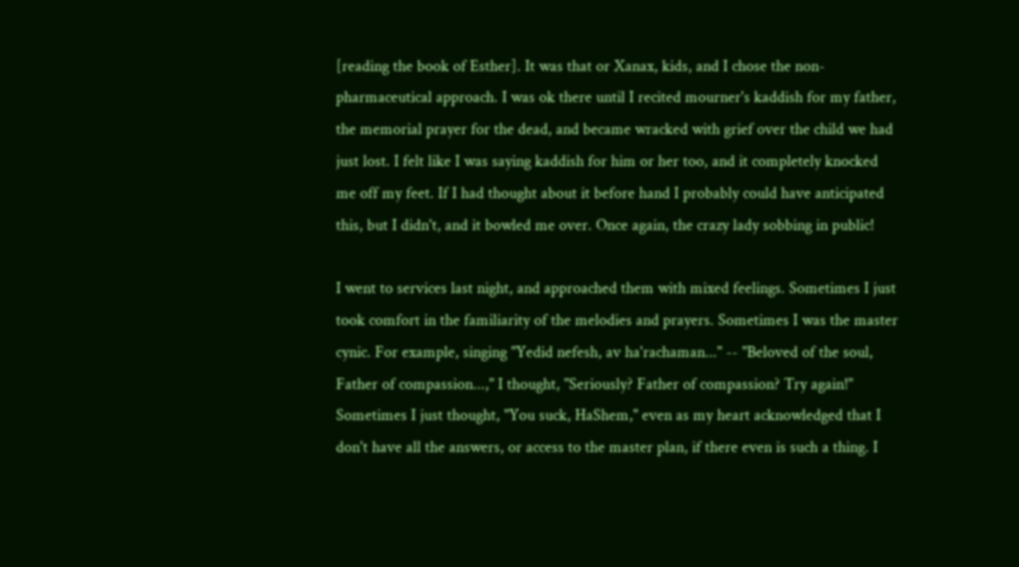[reading the book of Esther]. It was that or Xanax, kids, and I chose the non-pharmaceutical approach. I was ok there until I recited mourner's kaddish for my father, the memorial prayer for the dead, and became wracked with grief over the child we had just lost. I felt like I was saying kaddish for him or her too, and it completely knocked me off my feet. If I had thought about it before hand I probably could have anticipated this, but I didn't, and it bowled me over. Once again, the crazy lady sobbing in public!

I went to services last night, and approached them with mixed feelings. Sometimes I just took comfort in the familiarity of the melodies and prayers. Sometimes I was the master cynic. For example, singing "Yedid nefesh, av ha'rachaman..." -- "Beloved of the soul, Father of compassion...," I thought, "Seriously? Father of compassion? Try again!" Sometimes I just thought, "You suck, HaShem," even as my heart acknowledged that I don't have all the answers, or access to the master plan, if there even is such a thing. I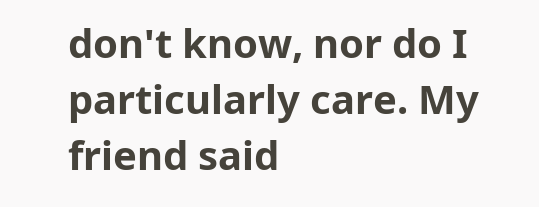don't know, nor do I particularly care. My friend said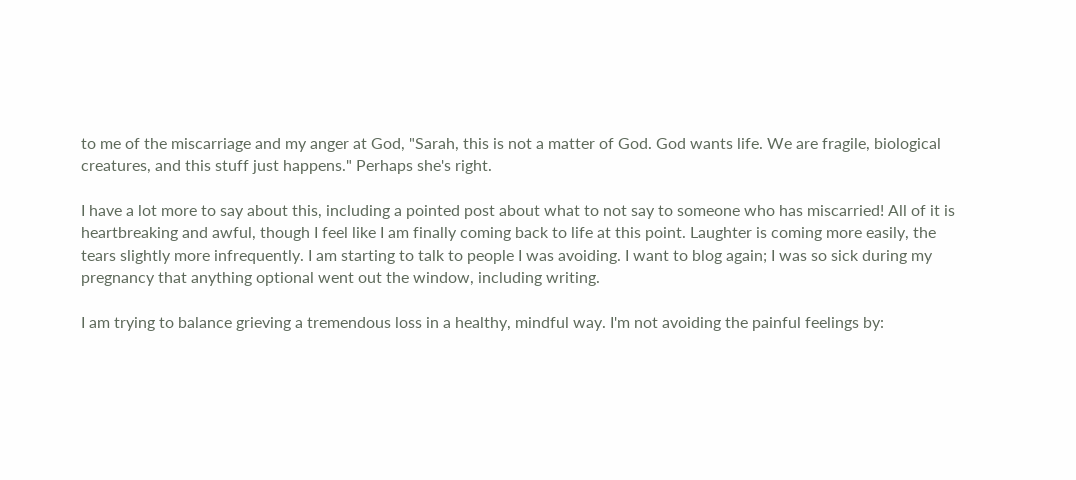to me of the miscarriage and my anger at God, "Sarah, this is not a matter of God. God wants life. We are fragile, biological creatures, and this stuff just happens." Perhaps she's right.

I have a lot more to say about this, including a pointed post about what to not say to someone who has miscarried! All of it is heartbreaking and awful, though I feel like I am finally coming back to life at this point. Laughter is coming more easily, the tears slightly more infrequently. I am starting to talk to people I was avoiding. I want to blog again; I was so sick during my pregnancy that anything optional went out the window, including writing.

I am trying to balance grieving a tremendous loss in a healthy, mindful way. I'm not avoiding the painful feelings by: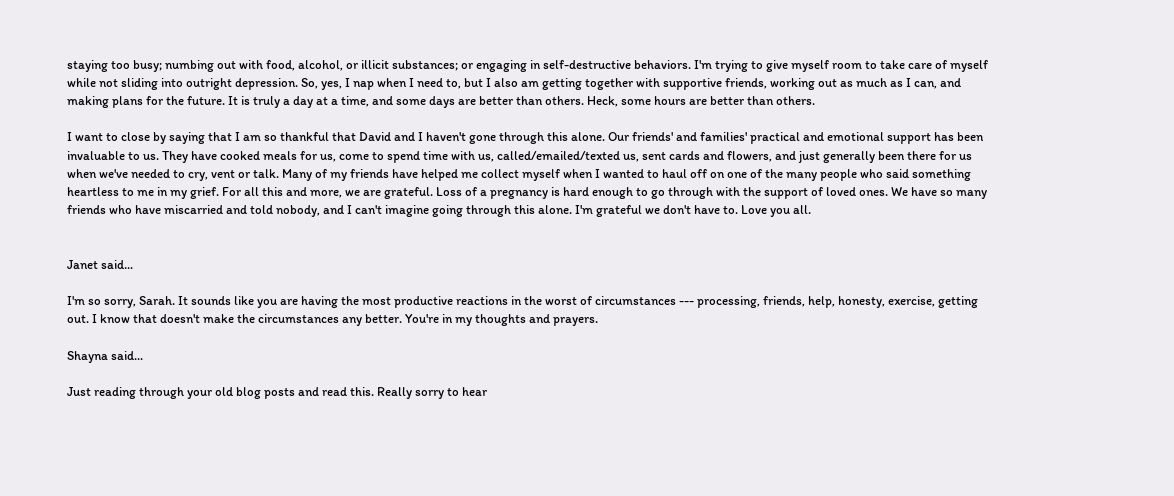staying too busy; numbing out with food, alcohol, or illicit substances; or engaging in self-destructive behaviors. I'm trying to give myself room to take care of myself while not sliding into outright depression. So, yes, I nap when I need to, but I also am getting together with supportive friends, working out as much as I can, and making plans for the future. It is truly a day at a time, and some days are better than others. Heck, some hours are better than others.

I want to close by saying that I am so thankful that David and I haven't gone through this alone. Our friends' and families' practical and emotional support has been invaluable to us. They have cooked meals for us, come to spend time with us, called/emailed/texted us, sent cards and flowers, and just generally been there for us when we've needed to cry, vent or talk. Many of my friends have helped me collect myself when I wanted to haul off on one of the many people who said something heartless to me in my grief. For all this and more, we are grateful. Loss of a pregnancy is hard enough to go through with the support of loved ones. We have so many friends who have miscarried and told nobody, and I can't imagine going through this alone. I'm grateful we don't have to. Love you all.


Janet said...

I'm so sorry, Sarah. It sounds like you are having the most productive reactions in the worst of circumstances --- processing, friends, help, honesty, exercise, getting out. I know that doesn't make the circumstances any better. You're in my thoughts and prayers.

Shayna said...

Just reading through your old blog posts and read this. Really sorry to hear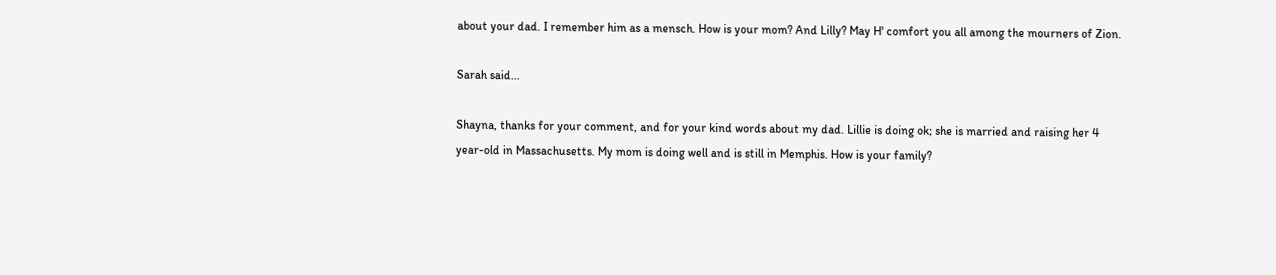about your dad. I remember him as a mensch. How is your mom? And Lilly? May H' comfort you all among the mourners of Zion.

Sarah said...

Shayna, thanks for your comment, and for your kind words about my dad. Lillie is doing ok; she is married and raising her 4 year-old in Massachusetts. My mom is doing well and is still in Memphis. How is your family?